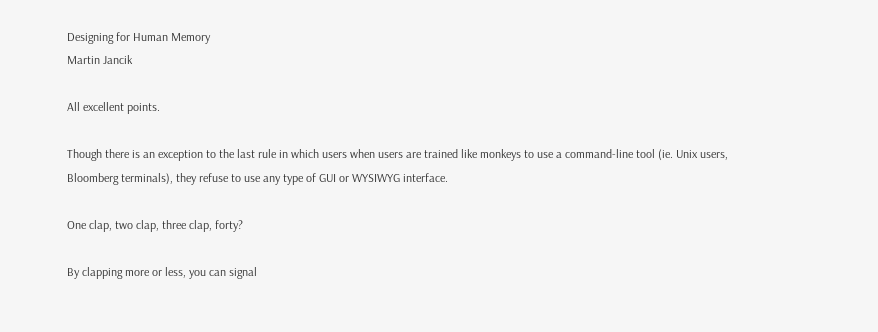Designing for Human Memory
Martin Jancik

All excellent points.

Though there is an exception to the last rule in which users when users are trained like monkeys to use a command-line tool (ie. Unix users, Bloomberg terminals), they refuse to use any type of GUI or WYSIWYG interface.

One clap, two clap, three clap, forty?

By clapping more or less, you can signal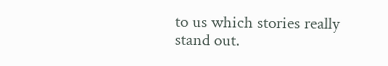to us which stories really stand out.